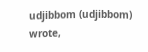udjibbom (udjibbom) wrote,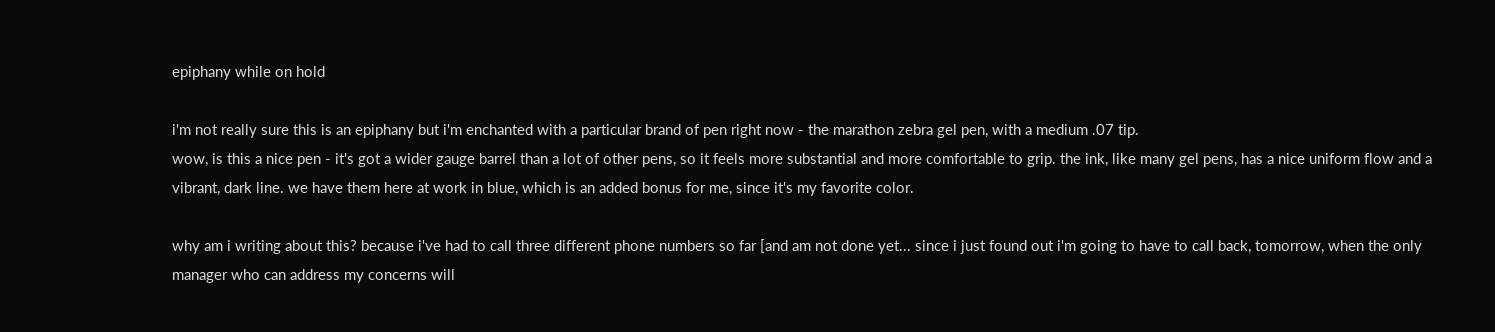epiphany while on hold

i'm not really sure this is an epiphany but i'm enchanted with a particular brand of pen right now - the marathon zebra gel pen, with a medium .07 tip.
wow, is this a nice pen - it's got a wider gauge barrel than a lot of other pens, so it feels more substantial and more comfortable to grip. the ink, like many gel pens, has a nice uniform flow and a vibrant, dark line. we have them here at work in blue, which is an added bonus for me, since it's my favorite color.

why am i writing about this? because i've had to call three different phone numbers so far [and am not done yet... since i just found out i'm going to have to call back, tomorrow, when the only manager who can address my concerns will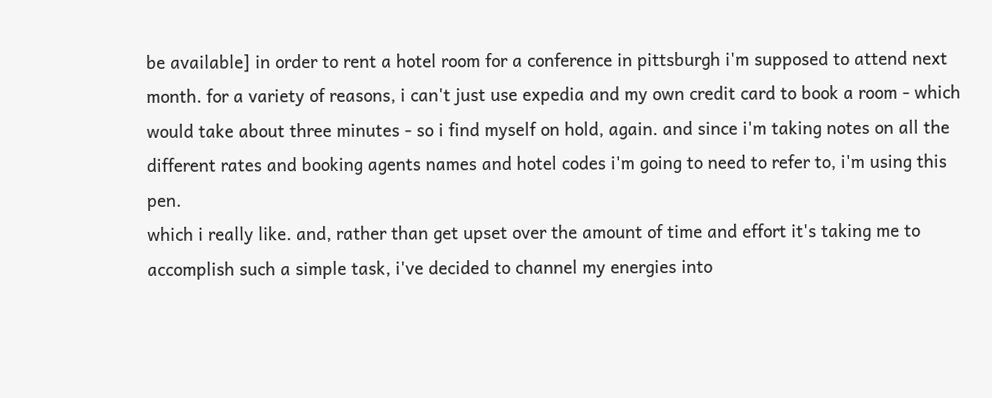be available] in order to rent a hotel room for a conference in pittsburgh i'm supposed to attend next month. for a variety of reasons, i can't just use expedia and my own credit card to book a room - which would take about three minutes - so i find myself on hold, again. and since i'm taking notes on all the different rates and booking agents names and hotel codes i'm going to need to refer to, i'm using this pen.
which i really like. and, rather than get upset over the amount of time and effort it's taking me to accomplish such a simple task, i've decided to channel my energies into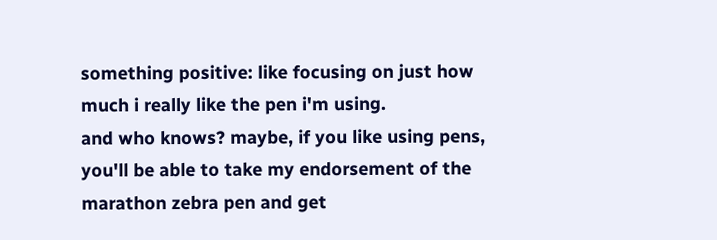something positive: like focusing on just how much i really like the pen i'm using.
and who knows? maybe, if you like using pens, you'll be able to take my endorsement of the marathon zebra pen and get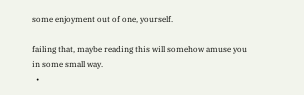some enjoyment out of one, yourself.

failing that, maybe reading this will somehow amuse you in some small way.
  •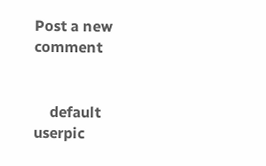Post a new comment


    default userpic